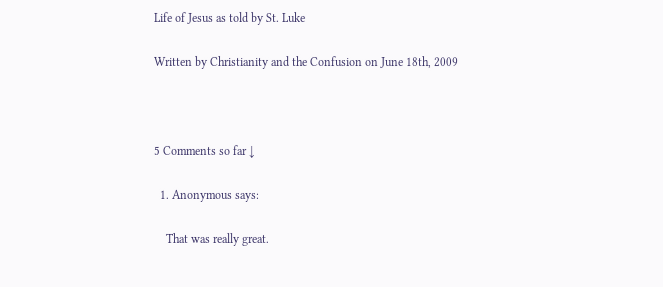Life of Jesus as told by St. Luke

Written by Christianity and the Confusion on June 18th, 2009



5 Comments so far ↓

  1. Anonymous says:

    That was really great.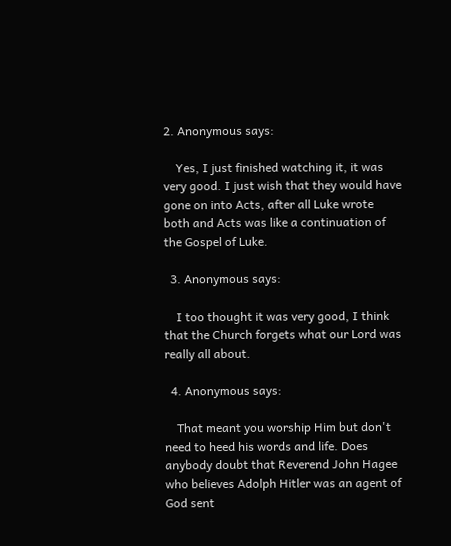2. Anonymous says:

    Yes, I just finished watching it, it was very good. I just wish that they would have gone on into Acts, after all Luke wrote both and Acts was like a continuation of the Gospel of Luke.

  3. Anonymous says:

    I too thought it was very good, I think that the Church forgets what our Lord was really all about.

  4. Anonymous says:

    That meant you worship Him but don't need to heed his words and life. Does anybody doubt that Reverend John Hagee who believes Adolph Hitler was an agent of God sent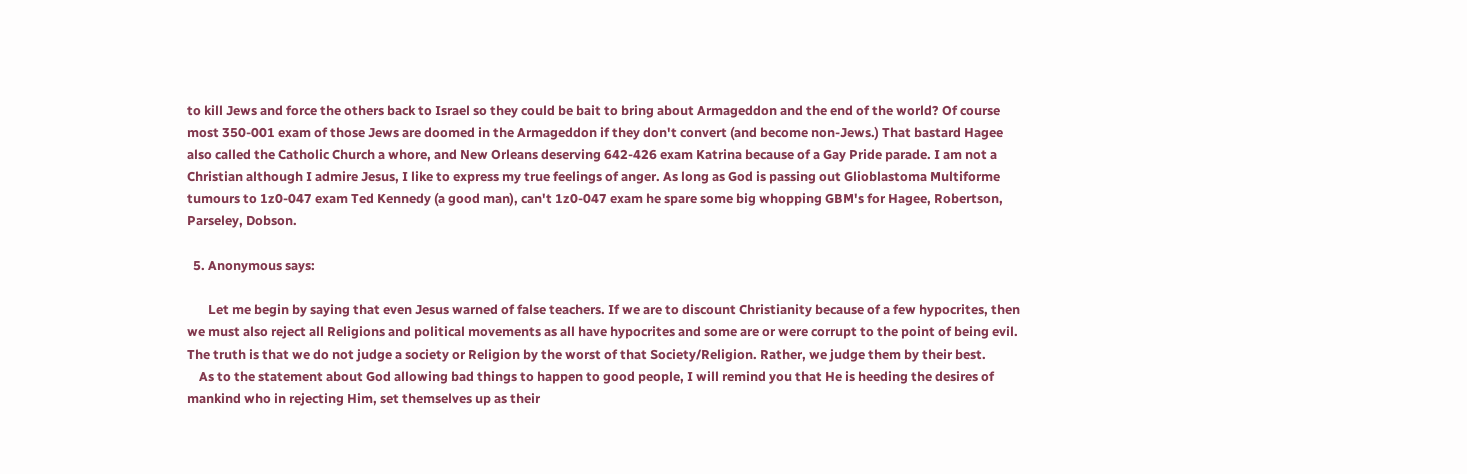to kill Jews and force the others back to Israel so they could be bait to bring about Armageddon and the end of the world? Of course most 350-001 exam of those Jews are doomed in the Armageddon if they don't convert (and become non-Jews.) That bastard Hagee also called the Catholic Church a whore, and New Orleans deserving 642-426 exam Katrina because of a Gay Pride parade. I am not a Christian although I admire Jesus, I like to express my true feelings of anger. As long as God is passing out Glioblastoma Multiforme tumours to 1z0-047 exam Ted Kennedy (a good man), can't 1z0-047 exam he spare some big whopping GBM's for Hagee, Robertson, Parseley, Dobson.

  5. Anonymous says:

       Let me begin by saying that even Jesus warned of false teachers. If we are to discount Christianity because of a few hypocrites, then we must also reject all Religions and political movements as all have hypocrites and some are or were corrupt to the point of being evil. The truth is that we do not judge a society or Religion by the worst of that Society/Religion. Rather, we judge them by their best.
    As to the statement about God allowing bad things to happen to good people, I will remind you that He is heeding the desires of mankind who in rejecting Him, set themselves up as their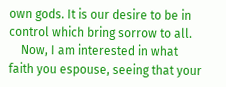own gods. It is our desire to be in control which bring sorrow to all.
    Now, I am interested in what faith you espouse, seeing that your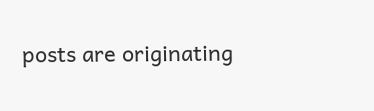posts are originating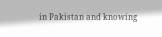in Pakistan and knowing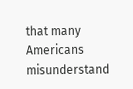that many Americans misunderstand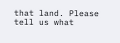that land. Please tell us what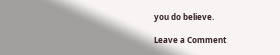you do believe.

Leave a Comment